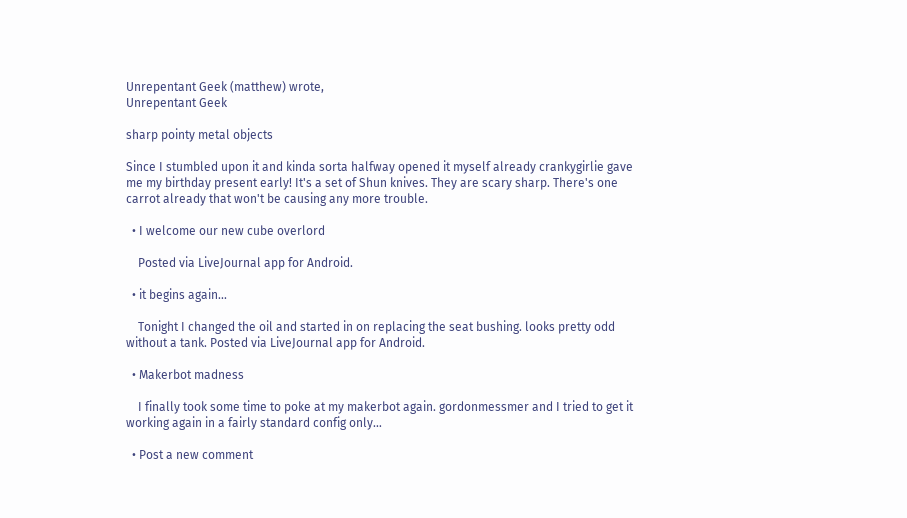Unrepentant Geek (matthew) wrote,
Unrepentant Geek

sharp pointy metal objects

Since I stumbled upon it and kinda sorta halfway opened it myself already crankygirlie gave me my birthday present early! It's a set of Shun knives. They are scary sharp. There's one carrot already that won't be causing any more trouble.

  • I welcome our new cube overlord

    Posted via LiveJournal app for Android.

  • it begins again...

    Tonight I changed the oil and started in on replacing the seat bushing. looks pretty odd without a tank. Posted via LiveJournal app for Android.

  • Makerbot madness

    I finally took some time to poke at my makerbot again. gordonmessmer and I tried to get it working again in a fairly standard config only…

  • Post a new comment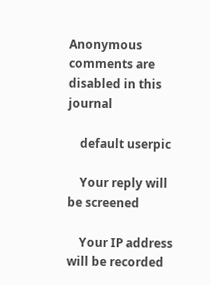Anonymous comments are disabled in this journal

    default userpic

    Your reply will be screened

    Your IP address will be recorded